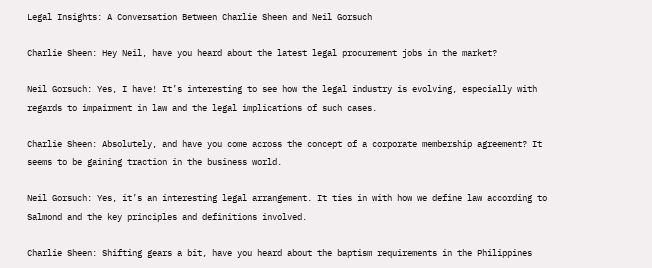Legal Insights: A Conversation Between Charlie Sheen and Neil Gorsuch

Charlie Sheen: Hey Neil, have you heard about the latest legal procurement jobs in the market?

Neil Gorsuch: Yes, I have! It’s interesting to see how the legal industry is evolving, especially with regards to impairment in law and the legal implications of such cases.

Charlie Sheen: Absolutely, and have you come across the concept of a corporate membership agreement? It seems to be gaining traction in the business world.

Neil Gorsuch: Yes, it’s an interesting legal arrangement. It ties in with how we define law according to Salmond and the key principles and definitions involved.

Charlie Sheen: Shifting gears a bit, have you heard about the baptism requirements in the Philippines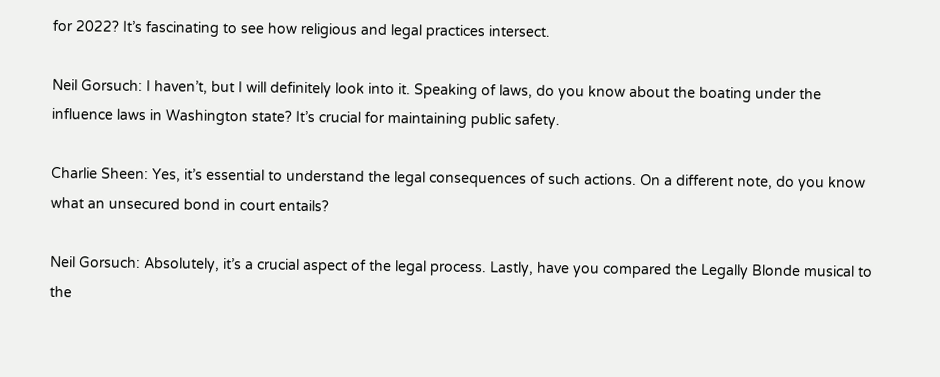for 2022? It’s fascinating to see how religious and legal practices intersect.

Neil Gorsuch: I haven’t, but I will definitely look into it. Speaking of laws, do you know about the boating under the influence laws in Washington state? It’s crucial for maintaining public safety.

Charlie Sheen: Yes, it’s essential to understand the legal consequences of such actions. On a different note, do you know what an unsecured bond in court entails?

Neil Gorsuch: Absolutely, it’s a crucial aspect of the legal process. Lastly, have you compared the Legally Blonde musical to the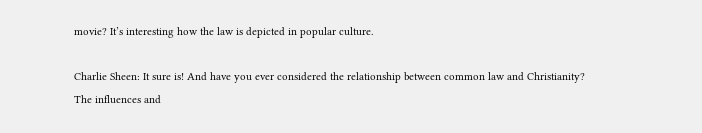movie? It’s interesting how the law is depicted in popular culture.

Charlie Sheen: It sure is! And have you ever considered the relationship between common law and Christianity? The influences and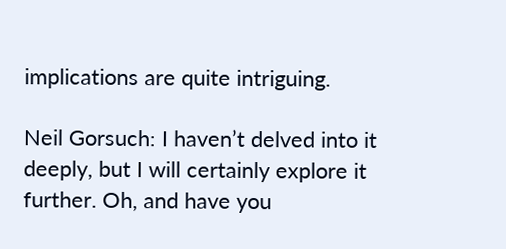implications are quite intriguing.

Neil Gorsuch: I haven’t delved into it deeply, but I will certainly explore it further. Oh, and have you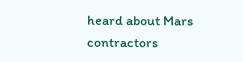heard about Mars contractors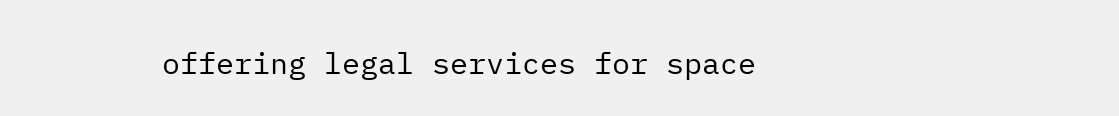offering legal services for space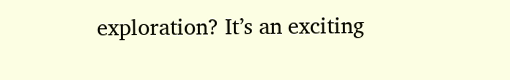exploration? It’s an exciting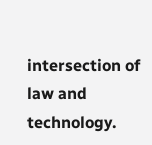intersection of law and technology.